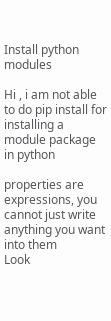Install python modules

Hi , i am not able to do pip install for installing a module package in python

properties are expressions, you cannot just write anything you want into them
Look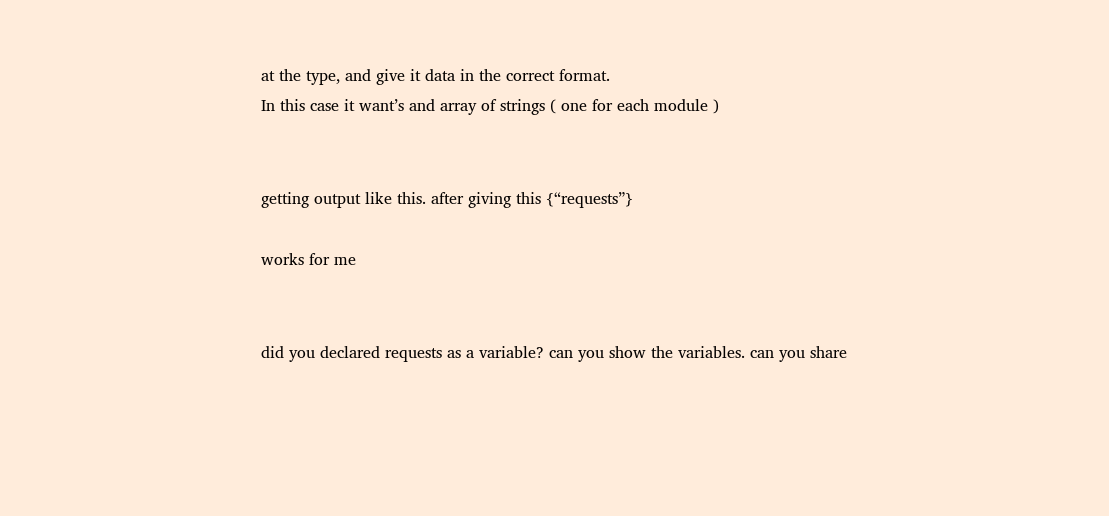at the type, and give it data in the correct format.
In this case it want’s and array of strings ( one for each module )


getting output like this. after giving this {“requests”}

works for me


did you declared requests as a variable? can you show the variables. can you share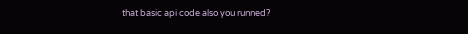that basic api code also you runned?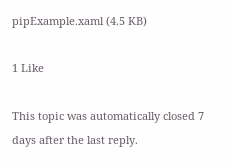pipExample.xaml (4.5 KB)

1 Like

This topic was automatically closed 7 days after the last reply.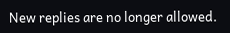New replies are no longer allowed.